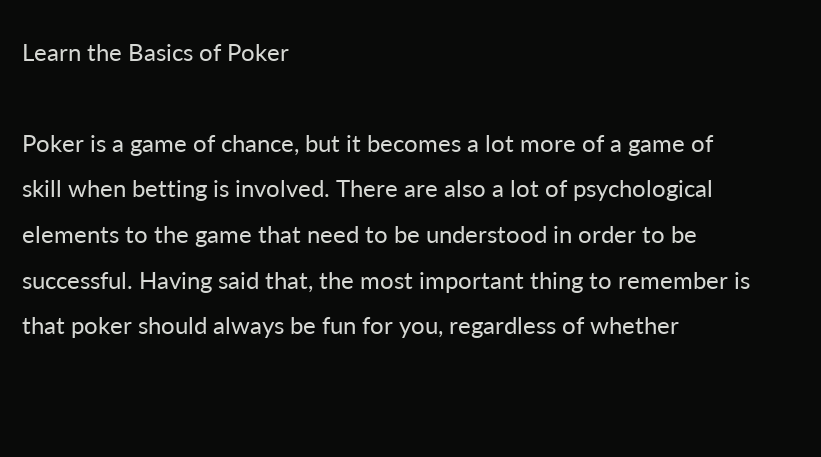Learn the Basics of Poker

Poker is a game of chance, but it becomes a lot more of a game of skill when betting is involved. There are also a lot of psychological elements to the game that need to be understood in order to be successful. Having said that, the most important thing to remember is that poker should always be fun for you, regardless of whether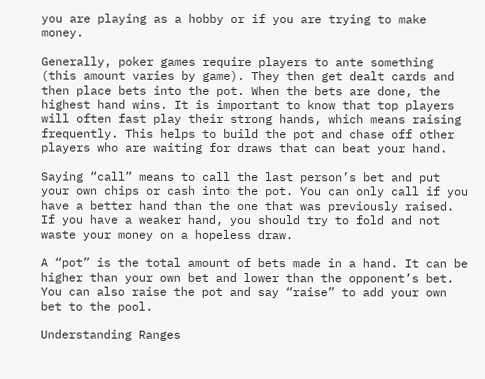you are playing as a hobby or if you are trying to make money.

Generally, poker games require players to ante something (this amount varies by game). They then get dealt cards and then place bets into the pot. When the bets are done, the highest hand wins. It is important to know that top players will often fast play their strong hands, which means raising frequently. This helps to build the pot and chase off other players who are waiting for draws that can beat your hand.

Saying “call” means to call the last person’s bet and put your own chips or cash into the pot. You can only call if you have a better hand than the one that was previously raised. If you have a weaker hand, you should try to fold and not waste your money on a hopeless draw.

A “pot” is the total amount of bets made in a hand. It can be higher than your own bet and lower than the opponent’s bet. You can also raise the pot and say “raise” to add your own bet to the pool.

Understanding Ranges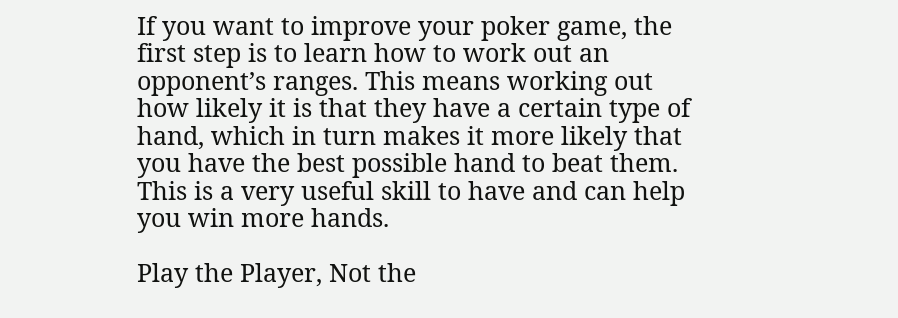If you want to improve your poker game, the first step is to learn how to work out an opponent’s ranges. This means working out how likely it is that they have a certain type of hand, which in turn makes it more likely that you have the best possible hand to beat them. This is a very useful skill to have and can help you win more hands.

Play the Player, Not the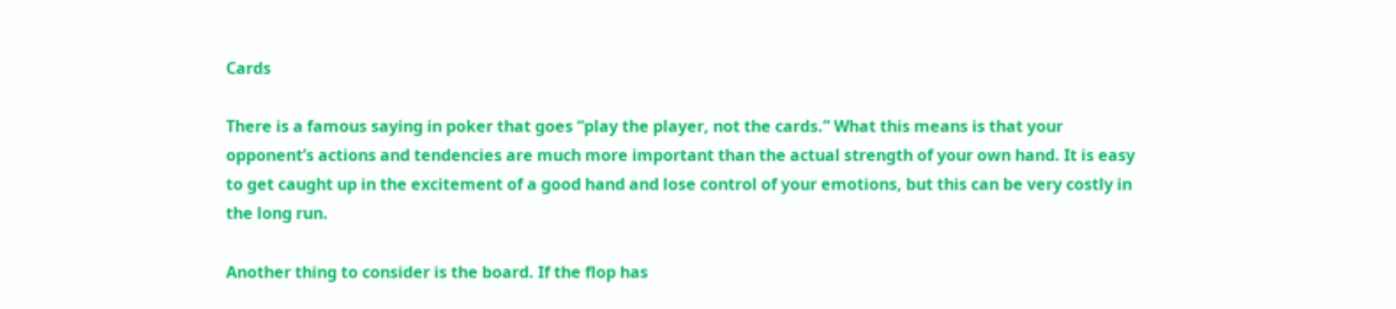Cards

There is a famous saying in poker that goes “play the player, not the cards.” What this means is that your opponent’s actions and tendencies are much more important than the actual strength of your own hand. It is easy to get caught up in the excitement of a good hand and lose control of your emotions, but this can be very costly in the long run.

Another thing to consider is the board. If the flop has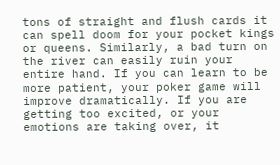tons of straight and flush cards it can spell doom for your pocket kings or queens. Similarly, a bad turn on the river can easily ruin your entire hand. If you can learn to be more patient, your poker game will improve dramatically. If you are getting too excited, or your emotions are taking over, it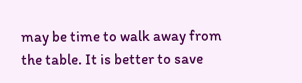may be time to walk away from the table. It is better to save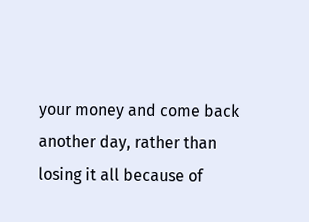your money and come back another day, rather than losing it all because of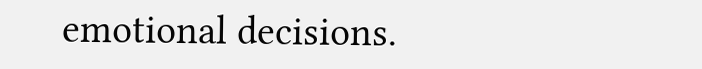emotional decisions.